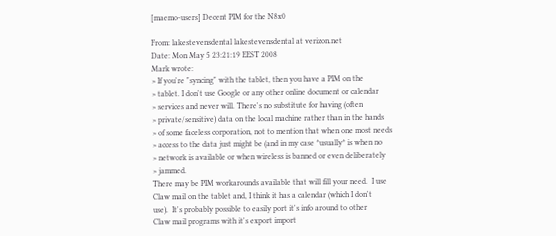[maemo-users] Decent PIM for the N8x0

From: lakestevensdental lakestevensdental at verizon.net
Date: Mon May 5 23:21:19 EEST 2008
Mark wrote:
> If you're "syncing" with the tablet, then you have a PIM on the
> tablet. I don't use Google or any other online document or calendar
> services and never will. There's no substitute for having (often
> private/sensitive) data on the local machine rather than in the hands
> of some faceless corporation, not to mention that when one most needs
> access to the data just might be (and in my case *usually* is when no
> network is available or when wireless is banned or even deliberately
> jammed.
There may be PIM workarounds available that will fill your need.  I use
Claw mail on the tablet and, I think it has a calendar (which I don't
use).  It's probably possible to easily port it's info around to other
Claw mail programs with it's export import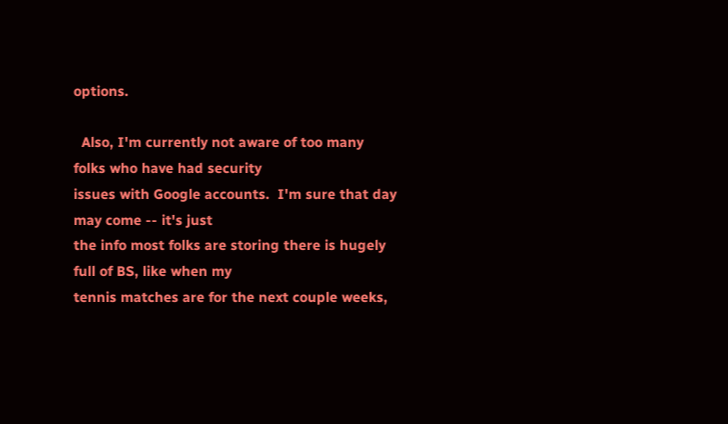options.

  Also, I'm currently not aware of too many folks who have had security
issues with Google accounts.  I'm sure that day may come -- it's just
the info most folks are storing there is hugely full of BS, like when my
tennis matches are for the next couple weeks,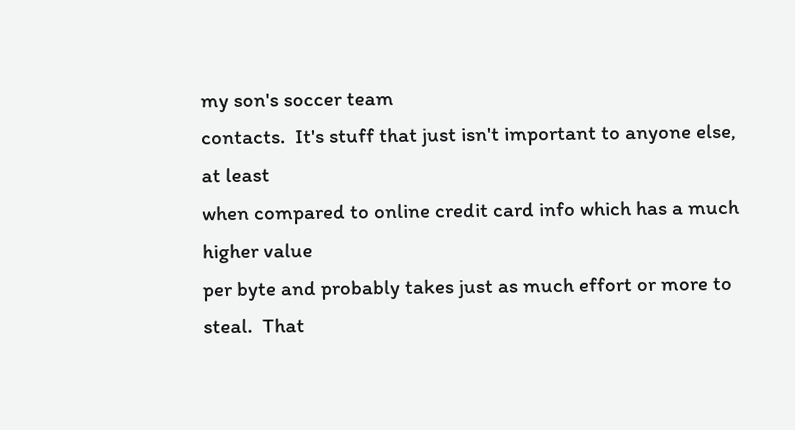my son's soccer team
contacts.  It's stuff that just isn't important to anyone else, at least
when compared to online credit card info which has a much higher value
per byte and probably takes just as much effort or more to steal.  That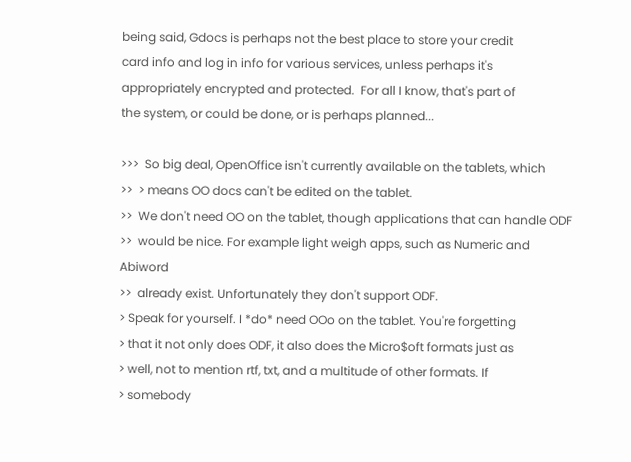being said, Gdocs is perhaps not the best place to store your credit
card info and log in info for various services, unless perhaps it's
appropriately encrypted and protected.  For all I know, that's part of
the system, or could be done, or is perhaps planned...

>>>  So big deal, OpenOffice isn't currently available on the tablets, which
>>  > means OO docs can't be edited on the tablet.
>>  We don't need OO on the tablet, though applications that can handle ODF
>>  would be nice. For example light weigh apps, such as Numeric and Abiword
>>  already exist. Unfortunately they don't support ODF.
> Speak for yourself. I *do* need OOo on the tablet. You're forgetting
> that it not only does ODF, it also does the Micro$oft formats just as
> well, not to mention rtf, txt, and a multitude of other formats. If
> somebody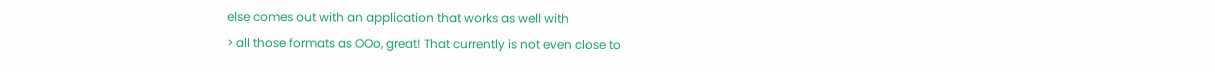else comes out with an application that works as well with
> all those formats as OOo, great! That currently is not even close to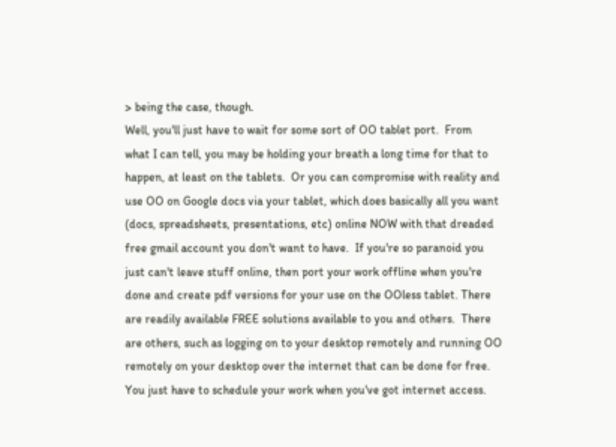> being the case, though.
Well, you'll just have to wait for some sort of OO tablet port.  From
what I can tell, you may be holding your breath a long time for that to
happen, at least on the tablets.  Or you can compromise with reality and
use OO on Google docs via your tablet, which does basically all you want
(docs, spreadsheets, presentations, etc) online NOW with that dreaded
free gmail account you don't want to have.  If you're so paranoid you
just can't leave stuff online, then port your work offline when you're
done and create pdf versions for your use on the OOless tablet. There
are readily available FREE solutions available to you and others.  There
are others, such as logging on to your desktop remotely and running OO
remotely on your desktop over the internet that can be done for free.
You just have to schedule your work when you've got internet access.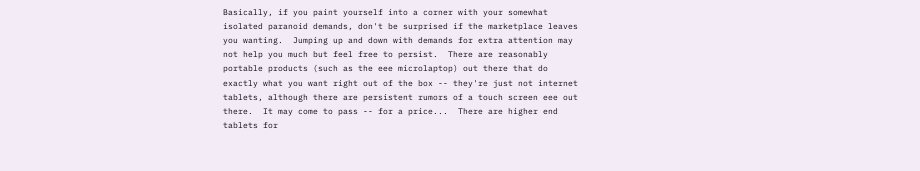Basically, if you paint yourself into a corner with your somewhat
isolated paranoid demands, don't be surprised if the marketplace leaves
you wanting.  Jumping up and down with demands for extra attention may
not help you much but feel free to persist.  There are reasonably
portable products (such as the eee microlaptop) out there that do
exactly what you want right out of the box -- they're just not internet
tablets, although there are persistent rumors of a touch screen eee out
there.  It may come to pass -- for a price...  There are higher end
tablets for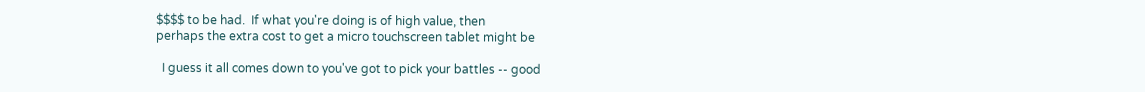$$$$ to be had.  If what you're doing is of high value, then
perhaps the extra cost to get a micro touchscreen tablet might be

  I guess it all comes down to you've got to pick your battles -- good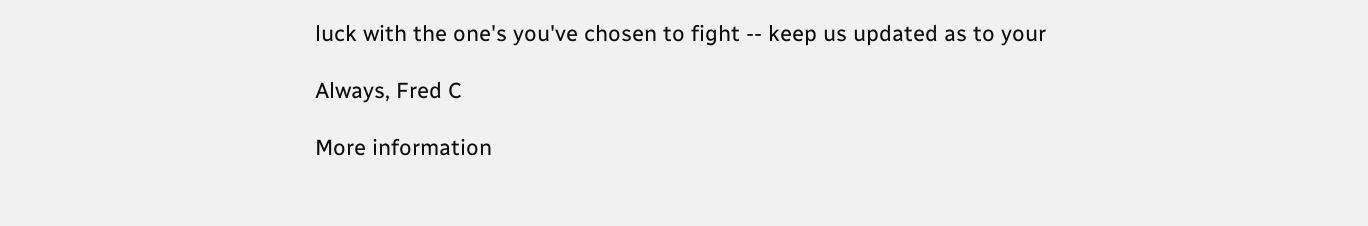luck with the one's you've chosen to fight -- keep us updated as to your

Always, Fred C

More information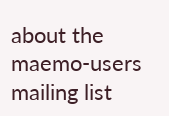about the maemo-users mailing list